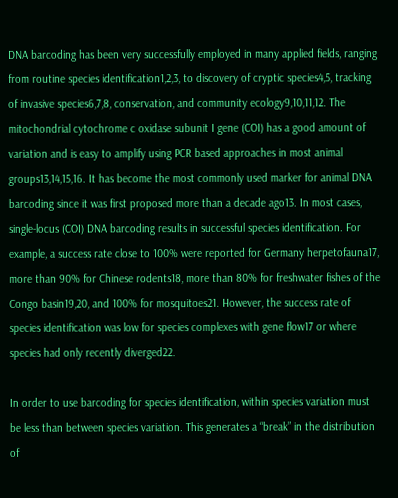DNA barcoding has been very successfully employed in many applied fields, ranging from routine species identification1,2,3, to discovery of cryptic species4,5, tracking of invasive species6,7,8, conservation, and community ecology9,10,11,12. The mitochondrial cytochrome c oxidase subunit I gene (COI) has a good amount of variation and is easy to amplify using PCR based approaches in most animal groups13,14,15,16. It has become the most commonly used marker for animal DNA barcoding since it was first proposed more than a decade ago13. In most cases, single-locus (COI) DNA barcoding results in successful species identification. For example, a success rate close to 100% were reported for Germany herpetofauna17, more than 90% for Chinese rodents18, more than 80% for freshwater fishes of the Congo basin19,20, and 100% for mosquitoes21. However, the success rate of species identification was low for species complexes with gene flow17 or where species had only recently diverged22.

In order to use barcoding for species identification, within species variation must be less than between species variation. This generates a “break” in the distribution of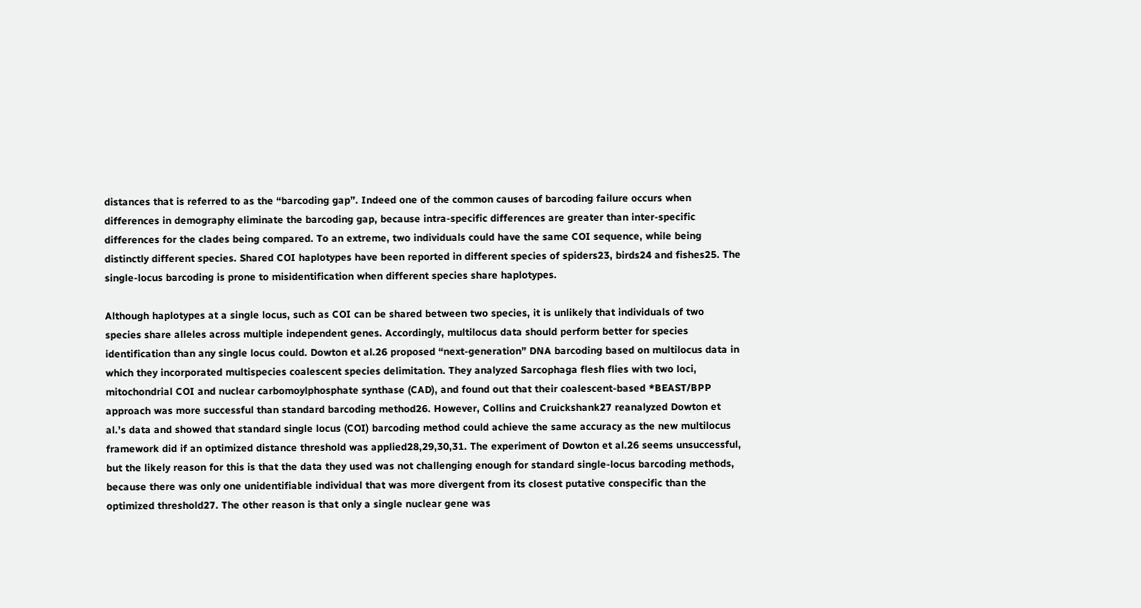distances that is referred to as the “barcoding gap”. Indeed one of the common causes of barcoding failure occurs when differences in demography eliminate the barcoding gap, because intra-specific differences are greater than inter-specific differences for the clades being compared. To an extreme, two individuals could have the same COI sequence, while being distinctly different species. Shared COI haplotypes have been reported in different species of spiders23, birds24 and fishes25. The single-locus barcoding is prone to misidentification when different species share haplotypes.

Although haplotypes at a single locus, such as COI can be shared between two species, it is unlikely that individuals of two species share alleles across multiple independent genes. Accordingly, multilocus data should perform better for species identification than any single locus could. Dowton et al.26 proposed “next-generation” DNA barcoding based on multilocus data in which they incorporated multispecies coalescent species delimitation. They analyzed Sarcophaga flesh flies with two loci, mitochondrial COI and nuclear carbomoylphosphate synthase (CAD), and found out that their coalescent-based *BEAST/BPP approach was more successful than standard barcoding method26. However, Collins and Cruickshank27 reanalyzed Dowton et al.’s data and showed that standard single locus (COI) barcoding method could achieve the same accuracy as the new multilocus framework did if an optimized distance threshold was applied28,29,30,31. The experiment of Dowton et al.26 seems unsuccessful, but the likely reason for this is that the data they used was not challenging enough for standard single-locus barcoding methods, because there was only one unidentifiable individual that was more divergent from its closest putative conspecific than the optimized threshold27. The other reason is that only a single nuclear gene was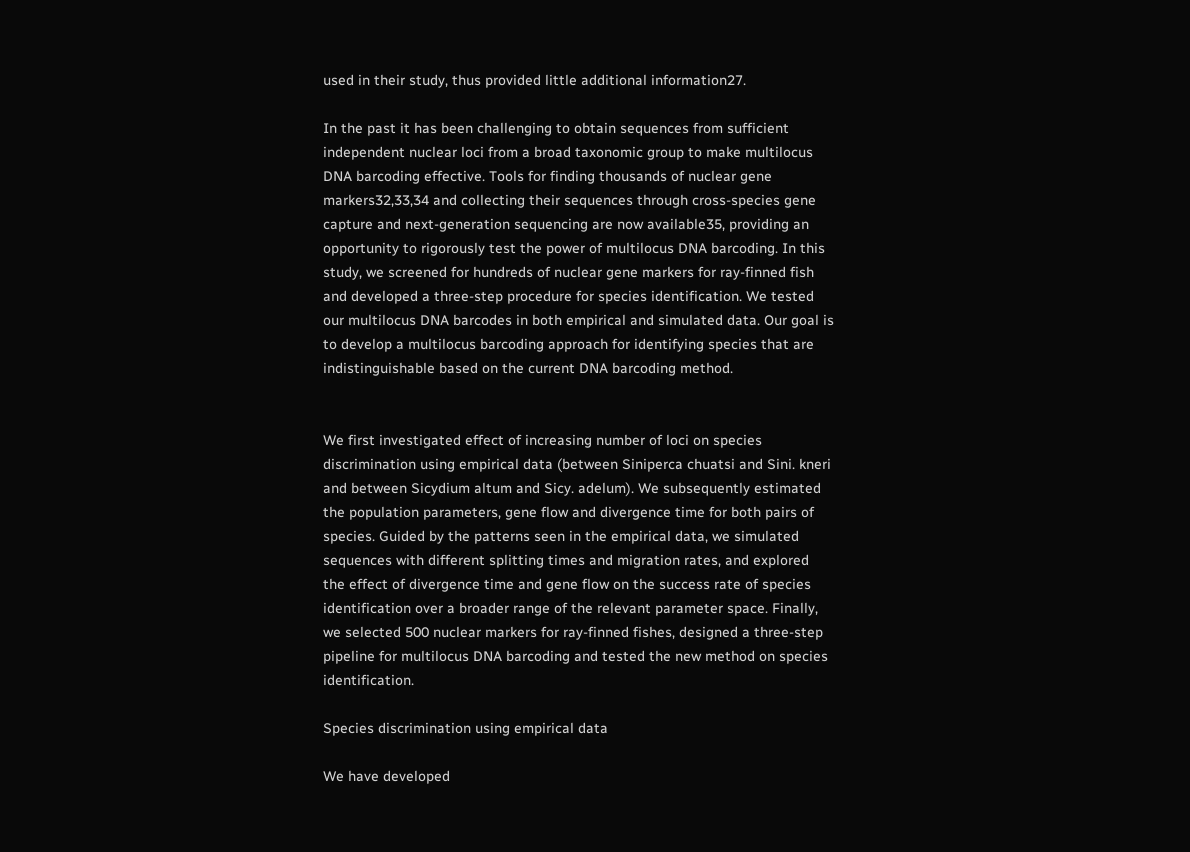used in their study, thus provided little additional information27.

In the past it has been challenging to obtain sequences from sufficient independent nuclear loci from a broad taxonomic group to make multilocus DNA barcoding effective. Tools for finding thousands of nuclear gene markers32,33,34 and collecting their sequences through cross-species gene capture and next-generation sequencing are now available35, providing an opportunity to rigorously test the power of multilocus DNA barcoding. In this study, we screened for hundreds of nuclear gene markers for ray-finned fish and developed a three-step procedure for species identification. We tested our multilocus DNA barcodes in both empirical and simulated data. Our goal is to develop a multilocus barcoding approach for identifying species that are indistinguishable based on the current DNA barcoding method.


We first investigated effect of increasing number of loci on species discrimination using empirical data (between Siniperca chuatsi and Sini. kneri and between Sicydium altum and Sicy. adelum). We subsequently estimated the population parameters, gene flow and divergence time for both pairs of species. Guided by the patterns seen in the empirical data, we simulated sequences with different splitting times and migration rates, and explored the effect of divergence time and gene flow on the success rate of species identification over a broader range of the relevant parameter space. Finally, we selected 500 nuclear markers for ray-finned fishes, designed a three-step pipeline for multilocus DNA barcoding and tested the new method on species identification.

Species discrimination using empirical data

We have developed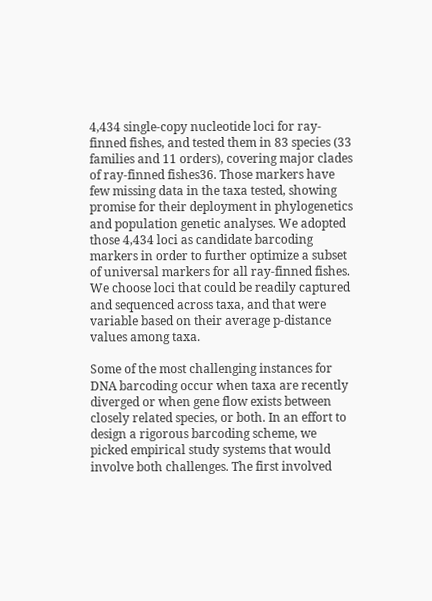4,434 single-copy nucleotide loci for ray-finned fishes, and tested them in 83 species (33 families and 11 orders), covering major clades of ray-finned fishes36. Those markers have few missing data in the taxa tested, showing promise for their deployment in phylogenetics and population genetic analyses. We adopted those 4,434 loci as candidate barcoding markers in order to further optimize a subset of universal markers for all ray-finned fishes. We choose loci that could be readily captured and sequenced across taxa, and that were variable based on their average p-distance values among taxa.

Some of the most challenging instances for DNA barcoding occur when taxa are recently diverged or when gene flow exists between closely related species, or both. In an effort to design a rigorous barcoding scheme, we picked empirical study systems that would involve both challenges. The first involved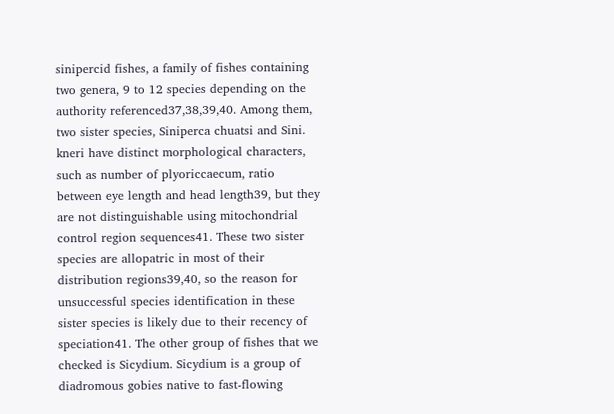sinipercid fishes, a family of fishes containing two genera, 9 to 12 species depending on the authority referenced37,38,39,40. Among them, two sister species, Siniperca chuatsi and Sini. kneri have distinct morphological characters, such as number of plyoriccaecum, ratio between eye length and head length39, but they are not distinguishable using mitochondrial control region sequences41. These two sister species are allopatric in most of their distribution regions39,40, so the reason for unsuccessful species identification in these sister species is likely due to their recency of speciation41. The other group of fishes that we checked is Sicydium. Sicydium is a group of diadromous gobies native to fast-flowing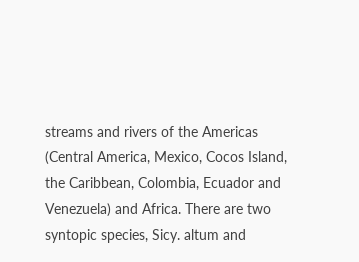streams and rivers of the Americas (Central America, Mexico, Cocos Island, the Caribbean, Colombia, Ecuador and Venezuela) and Africa. There are two syntopic species, Sicy. altum and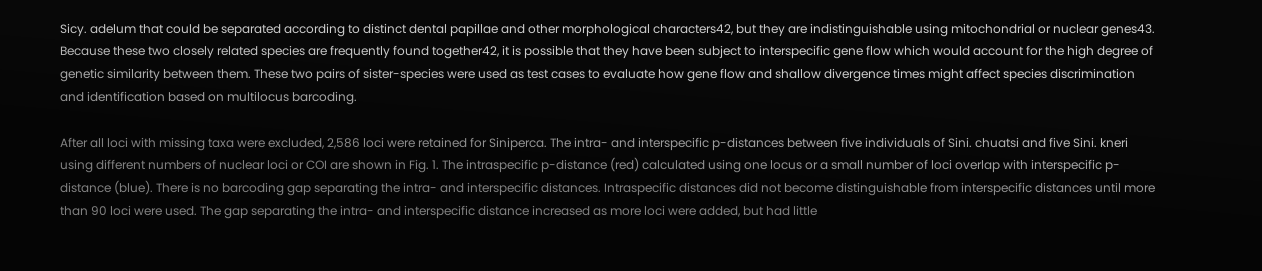Sicy. adelum that could be separated according to distinct dental papillae and other morphological characters42, but they are indistinguishable using mitochondrial or nuclear genes43. Because these two closely related species are frequently found together42, it is possible that they have been subject to interspecific gene flow which would account for the high degree of genetic similarity between them. These two pairs of sister-species were used as test cases to evaluate how gene flow and shallow divergence times might affect species discrimination and identification based on multilocus barcoding.

After all loci with missing taxa were excluded, 2,586 loci were retained for Siniperca. The intra- and interspecific p-distances between five individuals of Sini. chuatsi and five Sini. kneri using different numbers of nuclear loci or COI are shown in Fig. 1. The intraspecific p-distance (red) calculated using one locus or a small number of loci overlap with interspecific p-distance (blue). There is no barcoding gap separating the intra- and interspecific distances. Intraspecific distances did not become distinguishable from interspecific distances until more than 90 loci were used. The gap separating the intra- and interspecific distance increased as more loci were added, but had little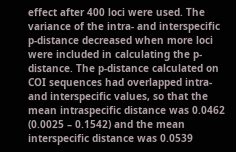effect after 400 loci were used. The variance of the intra- and interspecific p-distance decreased when more loci were included in calculating the p-distance. The p-distance calculated on COI sequences had overlapped intra- and interspecific values, so that the mean intraspecific distance was 0.0462 (0.0025 – 0.1542) and the mean interspecific distance was 0.0539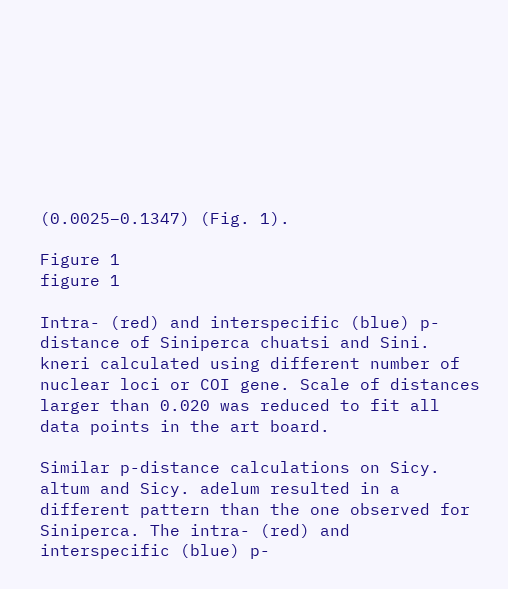(0.0025–0.1347) (Fig. 1).

Figure 1
figure 1

Intra- (red) and interspecific (blue) p-distance of Siniperca chuatsi and Sini. kneri calculated using different number of nuclear loci or COI gene. Scale of distances larger than 0.020 was reduced to fit all data points in the art board.

Similar p-distance calculations on Sicy. altum and Sicy. adelum resulted in a different pattern than the one observed for Siniperca. The intra- (red) and interspecific (blue) p-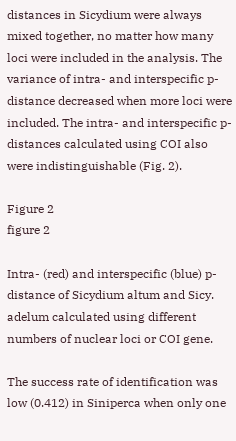distances in Sicydium were always mixed together, no matter how many loci were included in the analysis. The variance of intra- and interspecific p-distance decreased when more loci were included. The intra- and interspecific p-distances calculated using COI also were indistinguishable (Fig. 2).

Figure 2
figure 2

Intra- (red) and interspecific (blue) p-distance of Sicydium altum and Sicy. adelum calculated using different numbers of nuclear loci or COI gene.

The success rate of identification was low (0.412) in Siniperca when only one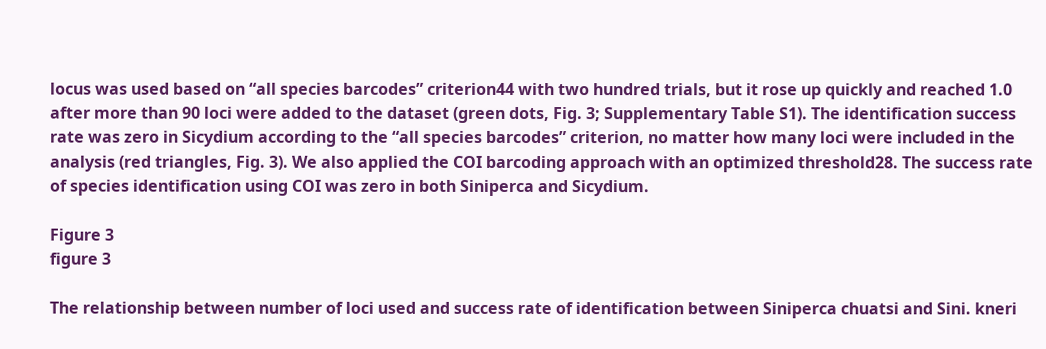locus was used based on “all species barcodes” criterion44 with two hundred trials, but it rose up quickly and reached 1.0 after more than 90 loci were added to the dataset (green dots, Fig. 3; Supplementary Table S1). The identification success rate was zero in Sicydium according to the “all species barcodes” criterion, no matter how many loci were included in the analysis (red triangles, Fig. 3). We also applied the COI barcoding approach with an optimized threshold28. The success rate of species identification using COI was zero in both Siniperca and Sicydium.

Figure 3
figure 3

The relationship between number of loci used and success rate of identification between Siniperca chuatsi and Sini. kneri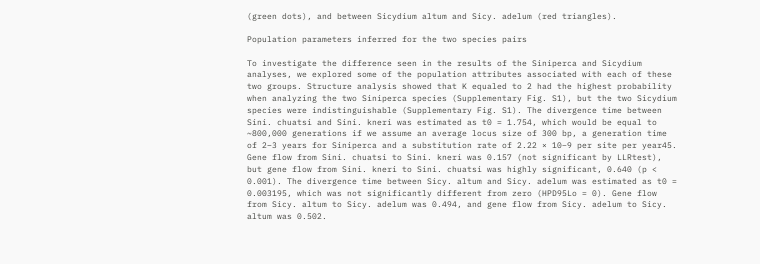(green dots), and between Sicydium altum and Sicy. adelum (red triangles).

Population parameters inferred for the two species pairs

To investigate the difference seen in the results of the Siniperca and Sicydium analyses, we explored some of the population attributes associated with each of these two groups. Structure analysis showed that K equaled to 2 had the highest probability when analyzing the two Siniperca species (Supplementary Fig. S1), but the two Sicydium species were indistinguishable (Supplementary Fig. S1). The divergence time between Sini. chuatsi and Sini. kneri was estimated as t0 = 1.754, which would be equal to ~800,000 generations if we assume an average locus size of 300 bp, a generation time of 2–3 years for Siniperca and a substitution rate of 2.22 × 10−9 per site per year45. Gene flow from Sini. chuatsi to Sini. kneri was 0.157 (not significant by LLRtest), but gene flow from Sini. kneri to Sini. chuatsi was highly significant, 0.640 (p < 0.001). The divergence time between Sicy. altum and Sicy. adelum was estimated as t0 = 0.003195, which was not significantly different from zero (HPD95Lo = 0). Gene flow from Sicy. altum to Sicy. adelum was 0.494, and gene flow from Sicy. adelum to Sicy. altum was 0.502.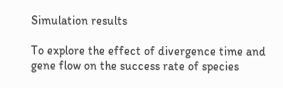Simulation results

To explore the effect of divergence time and gene flow on the success rate of species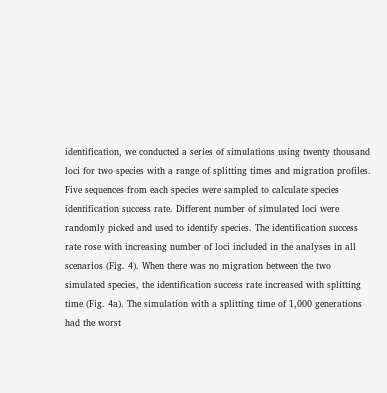identification, we conducted a series of simulations using twenty thousand loci for two species with a range of splitting times and migration profiles. Five sequences from each species were sampled to calculate species identification success rate. Different number of simulated loci were randomly picked and used to identify species. The identification success rate rose with increasing number of loci included in the analyses in all scenarios (Fig. 4). When there was no migration between the two simulated species, the identification success rate increased with splitting time (Fig. 4a). The simulation with a splitting time of 1,000 generations had the worst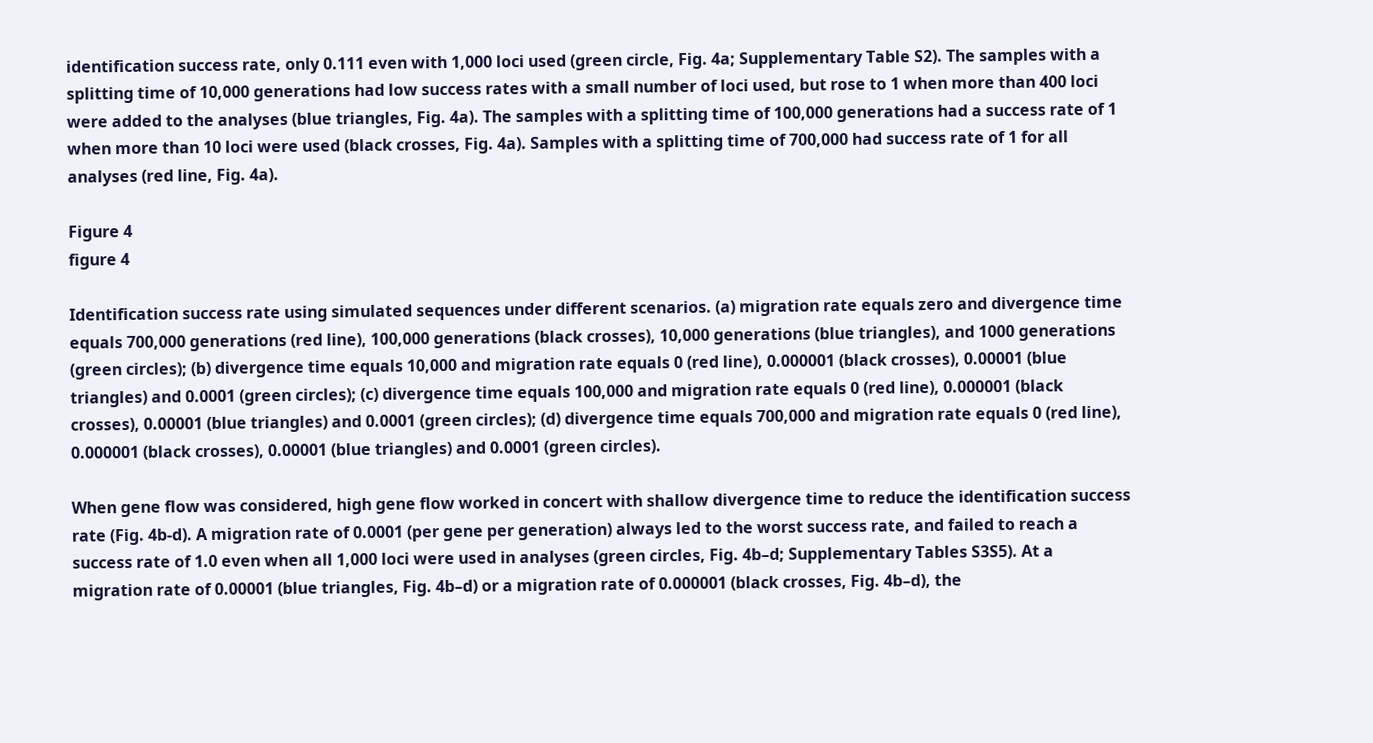identification success rate, only 0.111 even with 1,000 loci used (green circle, Fig. 4a; Supplementary Table S2). The samples with a splitting time of 10,000 generations had low success rates with a small number of loci used, but rose to 1 when more than 400 loci were added to the analyses (blue triangles, Fig. 4a). The samples with a splitting time of 100,000 generations had a success rate of 1 when more than 10 loci were used (black crosses, Fig. 4a). Samples with a splitting time of 700,000 had success rate of 1 for all analyses (red line, Fig. 4a).

Figure 4
figure 4

Identification success rate using simulated sequences under different scenarios. (a) migration rate equals zero and divergence time equals 700,000 generations (red line), 100,000 generations (black crosses), 10,000 generations (blue triangles), and 1000 generations (green circles); (b) divergence time equals 10,000 and migration rate equals 0 (red line), 0.000001 (black crosses), 0.00001 (blue triangles) and 0.0001 (green circles); (c) divergence time equals 100,000 and migration rate equals 0 (red line), 0.000001 (black crosses), 0.00001 (blue triangles) and 0.0001 (green circles); (d) divergence time equals 700,000 and migration rate equals 0 (red line), 0.000001 (black crosses), 0.00001 (blue triangles) and 0.0001 (green circles).

When gene flow was considered, high gene flow worked in concert with shallow divergence time to reduce the identification success rate (Fig. 4b-d). A migration rate of 0.0001 (per gene per generation) always led to the worst success rate, and failed to reach a success rate of 1.0 even when all 1,000 loci were used in analyses (green circles, Fig. 4b–d; Supplementary Tables S3S5). At a migration rate of 0.00001 (blue triangles, Fig. 4b–d) or a migration rate of 0.000001 (black crosses, Fig. 4b–d), the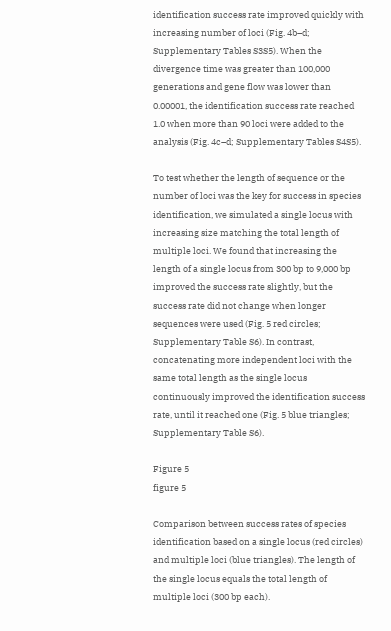identification success rate improved quickly with increasing number of loci (Fig. 4b–d; Supplementary Tables S3S5). When the divergence time was greater than 100,000 generations and gene flow was lower than 0.00001, the identification success rate reached 1.0 when more than 90 loci were added to the analysis (Fig. 4c–d; Supplementary Tables S4S5).

To test whether the length of sequence or the number of loci was the key for success in species identification, we simulated a single locus with increasing size matching the total length of multiple loci. We found that increasing the length of a single locus from 300 bp to 9,000 bp improved the success rate slightly, but the success rate did not change when longer sequences were used (Fig. 5 red circles; Supplementary Table S6). In contrast, concatenating more independent loci with the same total length as the single locus continuously improved the identification success rate, until it reached one (Fig. 5 blue triangles; Supplementary Table S6).

Figure 5
figure 5

Comparison between success rates of species identification based on a single locus (red circles) and multiple loci (blue triangles). The length of the single locus equals the total length of multiple loci (300 bp each).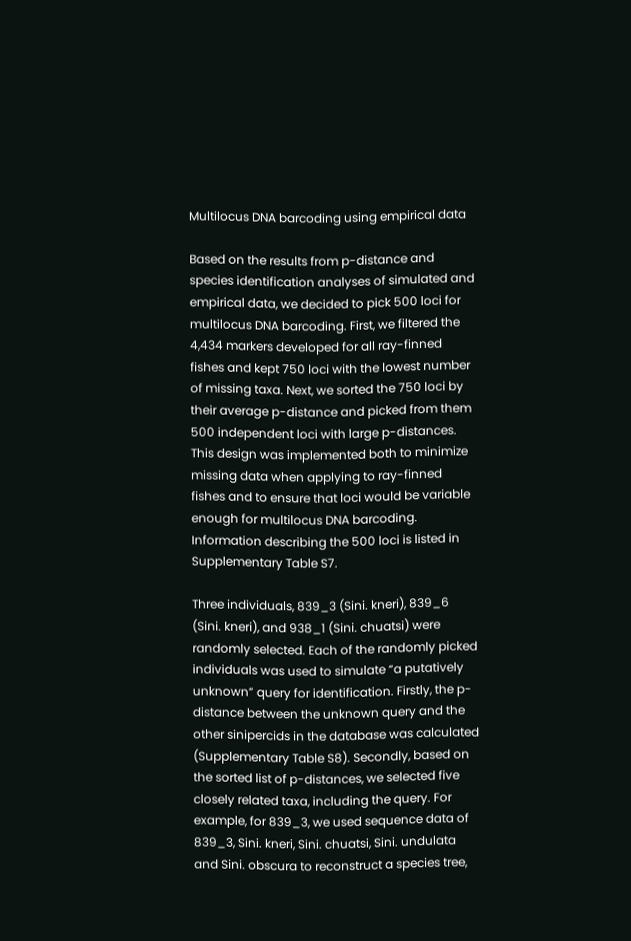Multilocus DNA barcoding using empirical data

Based on the results from p-distance and species identification analyses of simulated and empirical data, we decided to pick 500 loci for multilocus DNA barcoding. First, we filtered the 4,434 markers developed for all ray-finned fishes and kept 750 loci with the lowest number of missing taxa. Next, we sorted the 750 loci by their average p-distance and picked from them 500 independent loci with large p-distances. This design was implemented both to minimize missing data when applying to ray-finned fishes and to ensure that loci would be variable enough for multilocus DNA barcoding. Information describing the 500 loci is listed in Supplementary Table S7.

Three individuals, 839_3 (Sini. kneri), 839_6 (Sini. kneri), and 938_1 (Sini. chuatsi) were randomly selected. Each of the randomly picked individuals was used to simulate “a putatively unknown” query for identification. Firstly, the p-distance between the unknown query and the other sinipercids in the database was calculated (Supplementary Table S8). Secondly, based on the sorted list of p-distances, we selected five closely related taxa, including the query. For example, for 839_3, we used sequence data of 839_3, Sini. kneri, Sini. chuatsi, Sini. undulata and Sini. obscura to reconstruct a species tree,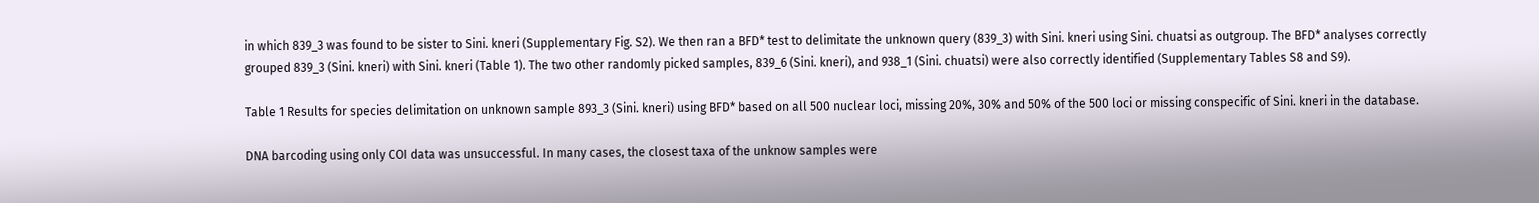in which 839_3 was found to be sister to Sini. kneri (Supplementary Fig. S2). We then ran a BFD* test to delimitate the unknown query (839_3) with Sini. kneri using Sini. chuatsi as outgroup. The BFD* analyses correctly grouped 839_3 (Sini. kneri) with Sini. kneri (Table 1). The two other randomly picked samples, 839_6 (Sini. kneri), and 938_1 (Sini. chuatsi) were also correctly identified (Supplementary Tables S8 and S9).

Table 1 Results for species delimitation on unknown sample 893_3 (Sini. kneri) using BFD* based on all 500 nuclear loci, missing 20%, 30% and 50% of the 500 loci or missing conspecific of Sini. kneri in the database.

DNA barcoding using only COI data was unsuccessful. In many cases, the closest taxa of the unknow samples were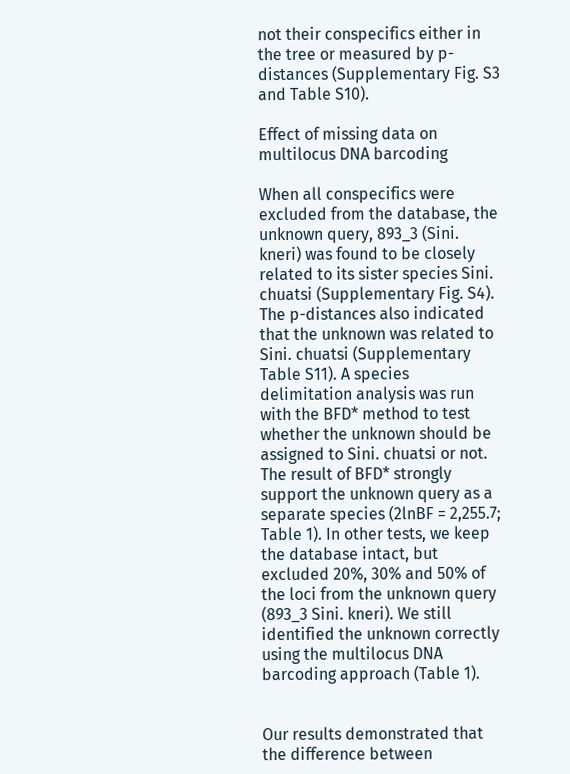not their conspecifics either in the tree or measured by p-distances (Supplementary Fig. S3 and Table S10).

Effect of missing data on multilocus DNA barcoding

When all conspecifics were excluded from the database, the unknown query, 893_3 (Sini. kneri) was found to be closely related to its sister species Sini. chuatsi (Supplementary Fig. S4). The p-distances also indicated that the unknown was related to Sini. chuatsi (Supplementary Table S11). A species delimitation analysis was run with the BFD* method to test whether the unknown should be assigned to Sini. chuatsi or not. The result of BFD* strongly support the unknown query as a separate species (2lnBF = 2,255.7; Table 1). In other tests, we keep the database intact, but excluded 20%, 30% and 50% of the loci from the unknown query (893_3 Sini. kneri). We still identified the unknown correctly using the multilocus DNA barcoding approach (Table 1).


Our results demonstrated that the difference between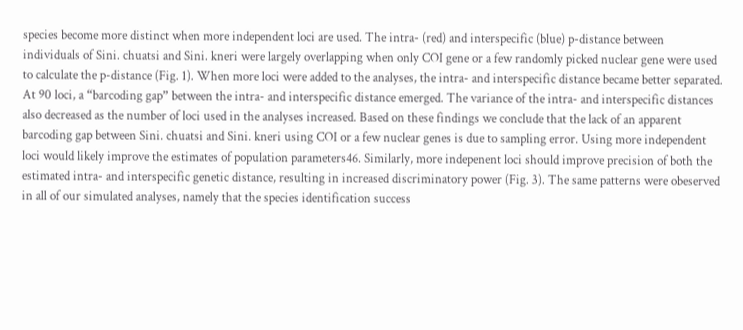species become more distinct when more independent loci are used. The intra- (red) and interspecific (blue) p-distance between individuals of Sini. chuatsi and Sini. kneri were largely overlapping when only COI gene or a few randomly picked nuclear gene were used to calculate the p-distance (Fig. 1). When more loci were added to the analyses, the intra- and interspecific distance became better separated. At 90 loci, a “barcoding gap” between the intra- and interspecific distance emerged. The variance of the intra- and interspecific distances also decreased as the number of loci used in the analyses increased. Based on these findings we conclude that the lack of an apparent barcoding gap between Sini. chuatsi and Sini. kneri using COI or a few nuclear genes is due to sampling error. Using more independent loci would likely improve the estimates of population parameters46. Similarly, more indepenent loci should improve precision of both the estimated intra- and interspecific genetic distance, resulting in increased discriminatory power (Fig. 3). The same patterns were obeserved in all of our simulated analyses, namely that the species identification success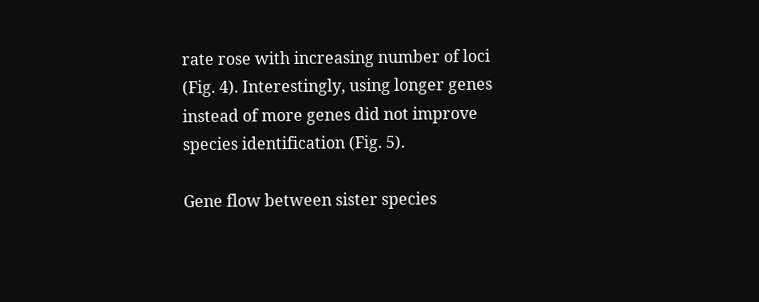rate rose with increasing number of loci (Fig. 4). Interestingly, using longer genes instead of more genes did not improve species identification (Fig. 5).

Gene flow between sister species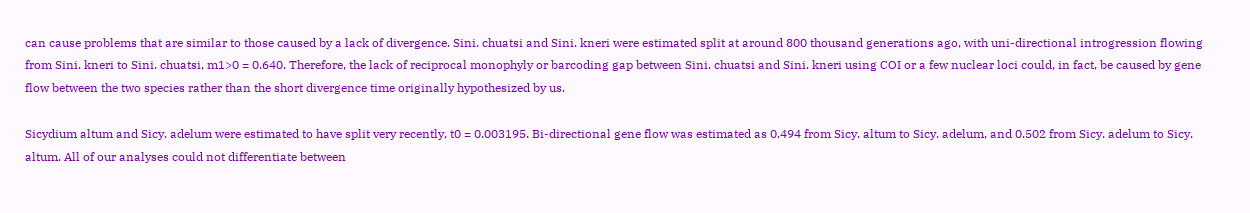can cause problems that are similar to those caused by a lack of divergence. Sini. chuatsi and Sini. kneri were estimated split at around 800 thousand generations ago, with uni-directional introgression flowing from Sini. kneri to Sini. chuatsi, m1>0 = 0.640. Therefore, the lack of reciprocal monophyly or barcoding gap between Sini. chuatsi and Sini. kneri using COI or a few nuclear loci could, in fact, be caused by gene flow between the two species rather than the short divergence time originally hypothesized by us.

Sicydium altum and Sicy. adelum were estimated to have split very recently, t0 = 0.003195. Bi-directional gene flow was estimated as 0.494 from Sicy. altum to Sicy. adelum, and 0.502 from Sicy. adelum to Sicy. altum. All of our analyses could not differentiate between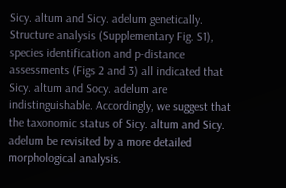Sicy. altum and Sicy. adelum genetically. Structure analysis (Supplementary Fig. S1), species identification and p-distance assessments (Figs 2 and 3) all indicated that Sicy. altum and Socy. adelum are indistinguishable. Accordingly, we suggest that the taxonomic status of Sicy. altum and Sicy. adelum be revisited by a more detailed morphological analysis.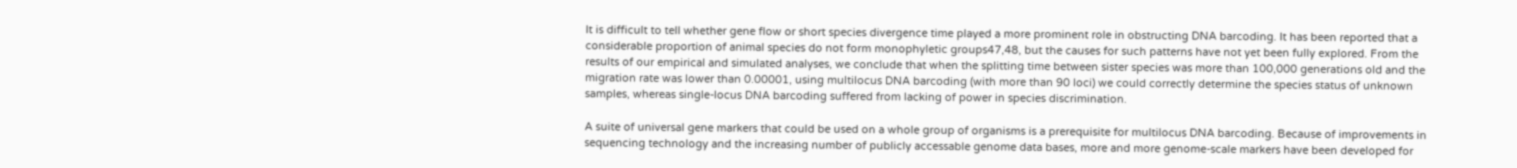It is difficult to tell whether gene flow or short species divergence time played a more prominent role in obstructing DNA barcoding. It has been reported that a considerable proportion of animal species do not form monophyletic groups47,48, but the causes for such patterns have not yet been fully explored. From the results of our empirical and simulated analyses, we conclude that when the splitting time between sister species was more than 100,000 generations old and the migration rate was lower than 0.00001, using multilocus DNA barcoding (with more than 90 loci) we could correctly determine the species status of unknown samples, whereas single-locus DNA barcoding suffered from lacking of power in species discrimination.

A suite of universal gene markers that could be used on a whole group of organisms is a prerequisite for multilocus DNA barcoding. Because of improvements in sequencing technology and the increasing number of publicly accessable genome data bases, more and more genome-scale markers have been developed for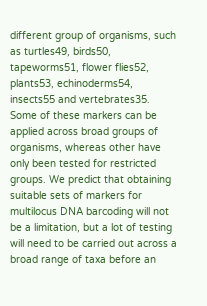different group of organisms, such as turtles49, birds50, tapeworms51, flower flies52, plants53, echinoderms54, insects55 and vertebrates35. Some of these markers can be applied across broad groups of organisms, whereas other have only been tested for restricted groups. We predict that obtaining suitable sets of markers for multilocus DNA barcoding will not be a limitation, but a lot of testing will need to be carried out across a broad range of taxa before an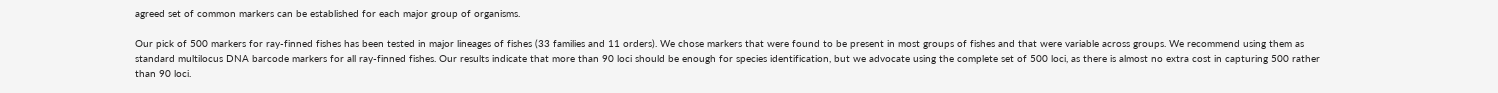agreed set of common markers can be established for each major group of organisms.

Our pick of 500 markers for ray-finned fishes has been tested in major lineages of fishes (33 families and 11 orders). We chose markers that were found to be present in most groups of fishes and that were variable across groups. We recommend using them as standard multilocus DNA barcode markers for all ray-finned fishes. Our results indicate that more than 90 loci should be enough for species identification, but we advocate using the complete set of 500 loci, as there is almost no extra cost in capturing 500 rather than 90 loci.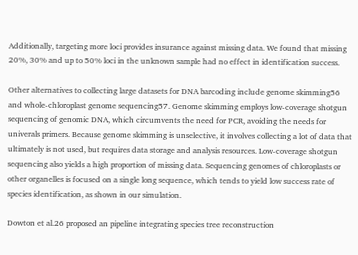Additionally, targeting more loci provides insurance against missing data. We found that missing 20%, 30% and up to 50% loci in the unknown sample had no effect in identification success.

Other alternatives to collecting large datasets for DNA barcoding include genome skimming56 and whole-chloroplast genome sequencing57. Genome skimming employs low-coverage shotgun sequencing of genomic DNA, which circumvents the need for PCR, avoiding the needs for univerals primers. Because genome skimming is unselective, it involves collecting a lot of data that ultimately is not used, but requires data storage and analysis resources. Low-coverage shotgun sequencing also yields a high proportion of missing data. Sequencing genomes of chloroplasts or other organelles is focused on a single long sequence, which tends to yield low success rate of species identification, as shown in our simulation.

Dowton et al.26 proposed an pipeline integrating species tree reconstruction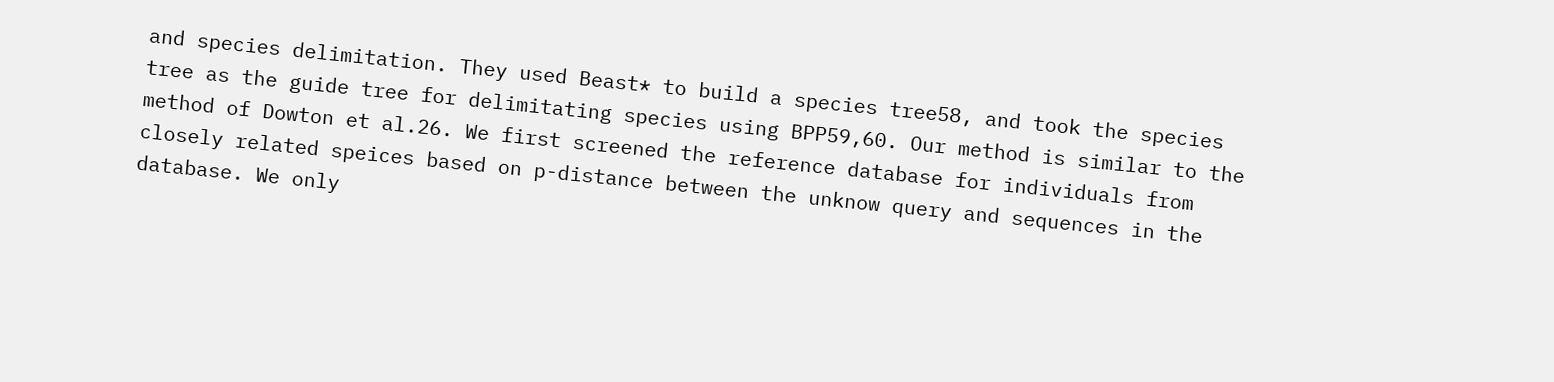and species delimitation. They used Beast* to build a species tree58, and took the species tree as the guide tree for delimitating species using BPP59,60. Our method is similar to the method of Dowton et al.26. We first screened the reference database for individuals from closely related speices based on p-distance between the unknow query and sequences in the database. We only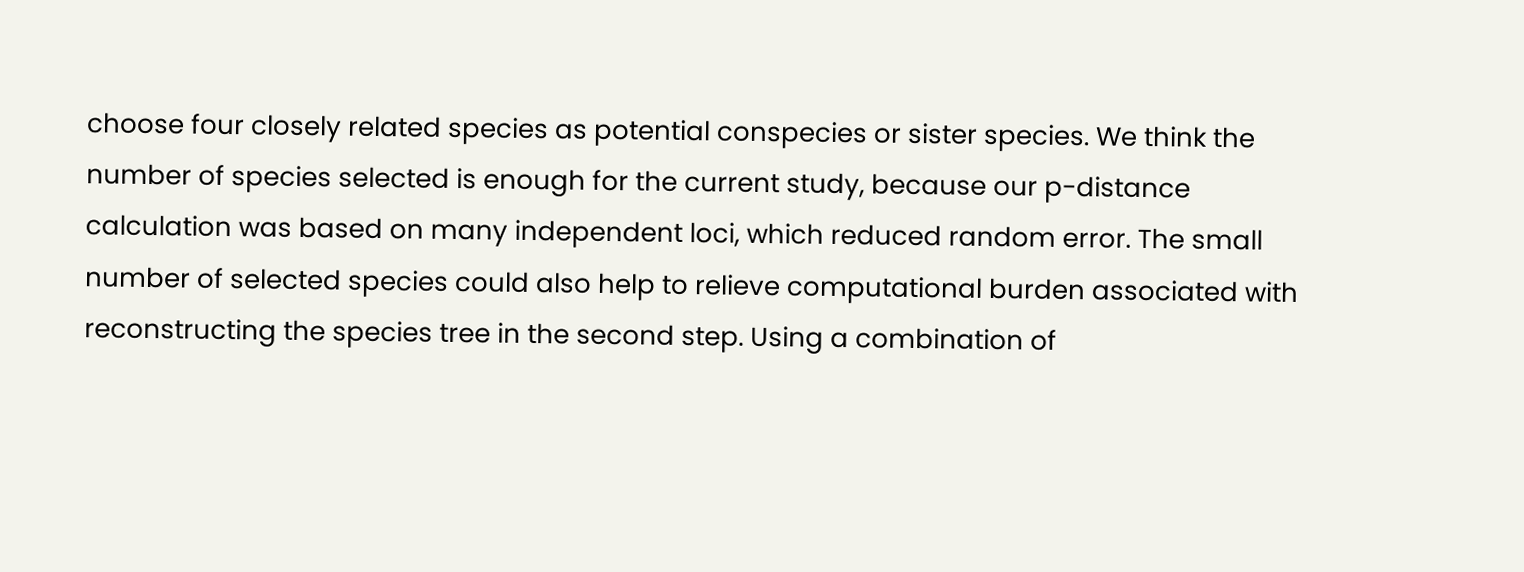choose four closely related species as potential conspecies or sister species. We think the number of species selected is enough for the current study, because our p-distance calculation was based on many independent loci, which reduced random error. The small number of selected species could also help to relieve computational burden associated with reconstructing the species tree in the second step. Using a combination of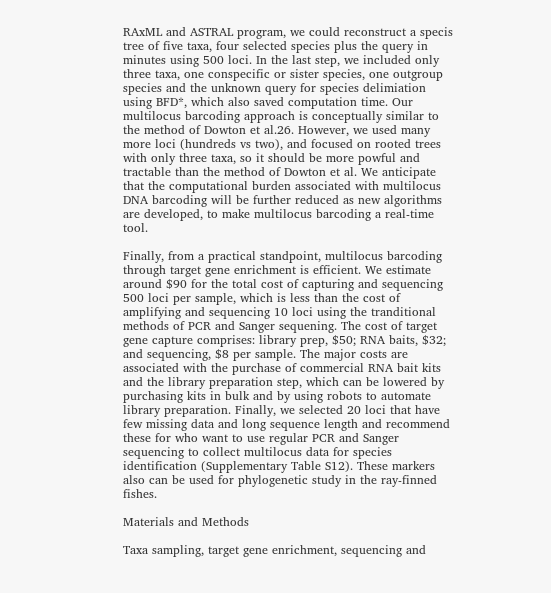RAxML and ASTRAL program, we could reconstruct a specis tree of five taxa, four selected species plus the query in minutes using 500 loci. In the last step, we included only three taxa, one conspecific or sister species, one outgroup species and the unknown query for species delimiation using BFD*, which also saved computation time. Our multilocus barcoding approach is conceptually similar to the method of Dowton et al.26. However, we used many more loci (hundreds vs two), and focused on rooted trees with only three taxa, so it should be more powful and tractable than the method of Dowton et al. We anticipate that the computational burden associated with multilocus DNA barcoding will be further reduced as new algorithms are developed, to make multilocus barcoding a real-time tool.

Finally, from a practical standpoint, multilocus barcoding through target gene enrichment is efficient. We estimate around $90 for the total cost of capturing and sequencing 500 loci per sample, which is less than the cost of amplifying and sequencing 10 loci using the tranditional methods of PCR and Sanger sequening. The cost of target gene capture comprises: library prep, $50; RNA baits, $32; and sequencing, $8 per sample. The major costs are associated with the purchase of commercial RNA bait kits and the library preparation step, which can be lowered by purchasing kits in bulk and by using robots to automate library preparation. Finally, we selected 20 loci that have few missing data and long sequence length and recommend these for who want to use regular PCR and Sanger sequencing to collect multilocus data for species identification (Supplementary Table S12). These markers also can be used for phylogenetic study in the ray-finned fishes.

Materials and Methods

Taxa sampling, target gene enrichment, sequencing and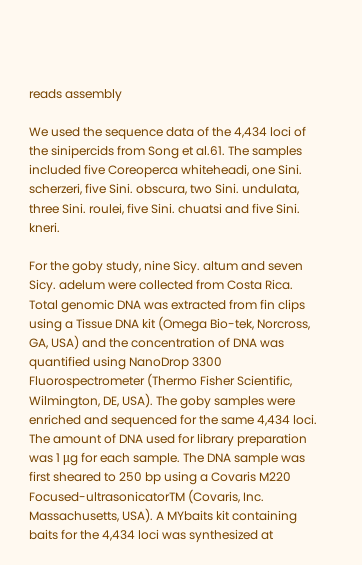reads assembly

We used the sequence data of the 4,434 loci of the sinipercids from Song et al.61. The samples included five Coreoperca whiteheadi, one Sini. scherzeri, five Sini. obscura, two Sini. undulata, three Sini. roulei, five Sini. chuatsi and five Sini. kneri.

For the goby study, nine Sicy. altum and seven Sicy. adelum were collected from Costa Rica. Total genomic DNA was extracted from fin clips using a Tissue DNA kit (Omega Bio-tek, Norcross, GA, USA) and the concentration of DNA was quantified using NanoDrop 3300 Fluorospectrometer (Thermo Fisher Scientific, Wilmington, DE, USA). The goby samples were enriched and sequenced for the same 4,434 loci. The amount of DNA used for library preparation was 1 μg for each sample. The DNA sample was first sheared to 250 bp using a Covaris M220 Focused-ultrasonicatorTM (Covaris, Inc. Massachusetts, USA). A MYbaits kit containing baits for the 4,434 loci was synthesized at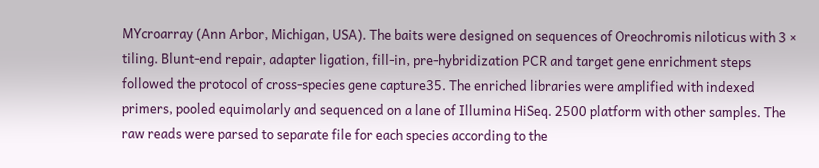MYcroarray (Ann Arbor, Michigan, USA). The baits were designed on sequences of Oreochromis niloticus with 3 × tiling. Blunt-end repair, adapter ligation, fill-in, pre-hybridization PCR and target gene enrichment steps followed the protocol of cross-species gene capture35. The enriched libraries were amplified with indexed primers, pooled equimolarly and sequenced on a lane of Illumina HiSeq. 2500 platform with other samples. The raw reads were parsed to separate file for each species according to the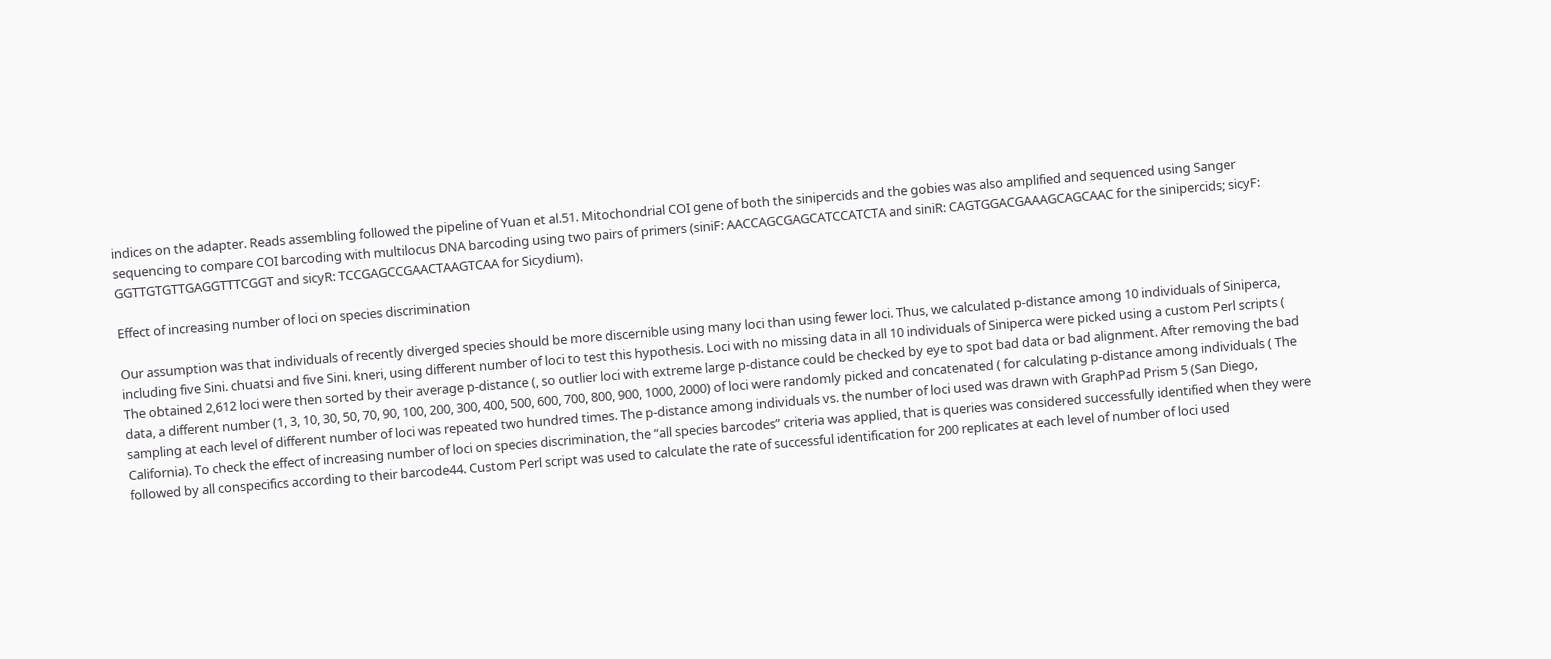indices on the adapter. Reads assembling followed the pipeline of Yuan et al.51. Mitochondrial COI gene of both the sinipercids and the gobies was also amplified and sequenced using Sanger sequencing to compare COI barcoding with multilocus DNA barcoding using two pairs of primers (siniF: AACCAGCGAGCATCCATCTA and siniR: CAGTGGACGAAAGCAGCAAC for the sinipercids; sicyF: GGTTGTGTTGAGGTTTCGGT and sicyR: TCCGAGCCGAACTAAGTCAA for Sicydium).

Effect of increasing number of loci on species discrimination

Our assumption was that individuals of recently diverged species should be more discernible using many loci than using fewer loci. Thus, we calculated p-distance among 10 individuals of Siniperca, including five Sini. chuatsi and five Sini. kneri, using different number of loci to test this hypothesis. Loci with no missing data in all 10 individuals of Siniperca were picked using a custom Perl scripts ( The obtained 2,612 loci were then sorted by their average p-distance (, so outlier loci with extreme large p-distance could be checked by eye to spot bad data or bad alignment. After removing the bad data, a different number (1, 3, 10, 30, 50, 70, 90, 100, 200, 300, 400, 500, 600, 700, 800, 900, 1000, 2000) of loci were randomly picked and concatenated ( for calculating p-distance among individuals ( The sampling at each level of different number of loci was repeated two hundred times. The p-distance among individuals vs. the number of loci used was drawn with GraphPad Prism 5 (San Diego, California). To check the effect of increasing number of loci on species discrimination, the “all species barcodes” criteria was applied, that is queries was considered successfully identified when they were followed by all conspecifics according to their barcode44. Custom Perl script was used to calculate the rate of successful identification for 200 replicates at each level of number of loci used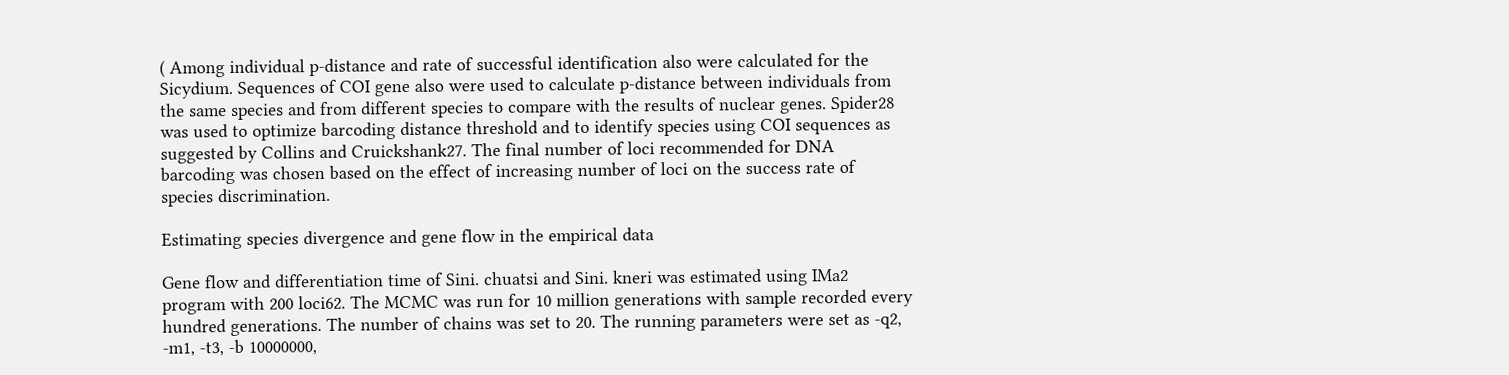( Among individual p-distance and rate of successful identification also were calculated for the Sicydium. Sequences of COI gene also were used to calculate p-distance between individuals from the same species and from different species to compare with the results of nuclear genes. Spider28 was used to optimize barcoding distance threshold and to identify species using COI sequences as suggested by Collins and Cruickshank27. The final number of loci recommended for DNA barcoding was chosen based on the effect of increasing number of loci on the success rate of species discrimination.

Estimating species divergence and gene flow in the empirical data

Gene flow and differentiation time of Sini. chuatsi and Sini. kneri was estimated using IMa2 program with 200 loci62. The MCMC was run for 10 million generations with sample recorded every hundred generations. The number of chains was set to 20. The running parameters were set as -q2, -m1, -t3, -b 10000000,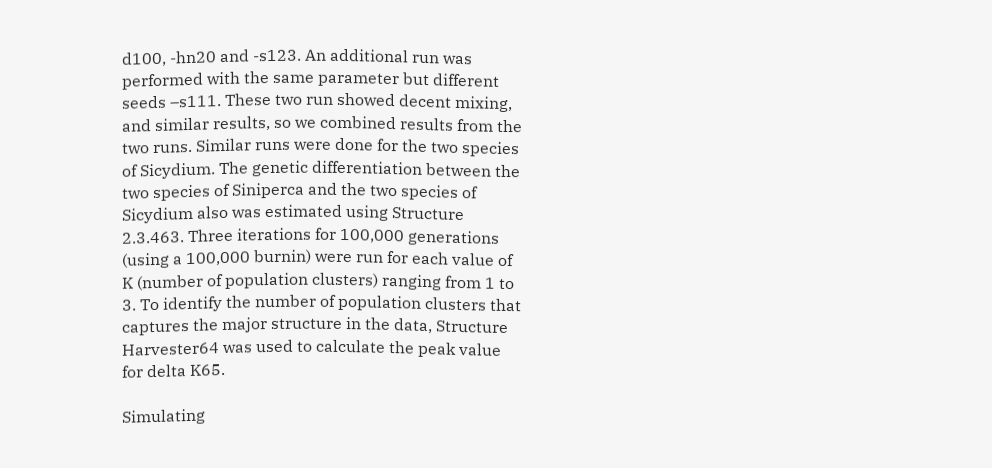d100, -hn20 and -s123. An additional run was performed with the same parameter but different seeds –s111. These two run showed decent mixing, and similar results, so we combined results from the two runs. Similar runs were done for the two species of Sicydium. The genetic differentiation between the two species of Siniperca and the two species of Sicydium also was estimated using Structure 2.3.463. Three iterations for 100,000 generations (using a 100,000 burnin) were run for each value of K (number of population clusters) ranging from 1 to 3. To identify the number of population clusters that captures the major structure in the data, Structure Harvester64 was used to calculate the peak value for delta K65.

Simulating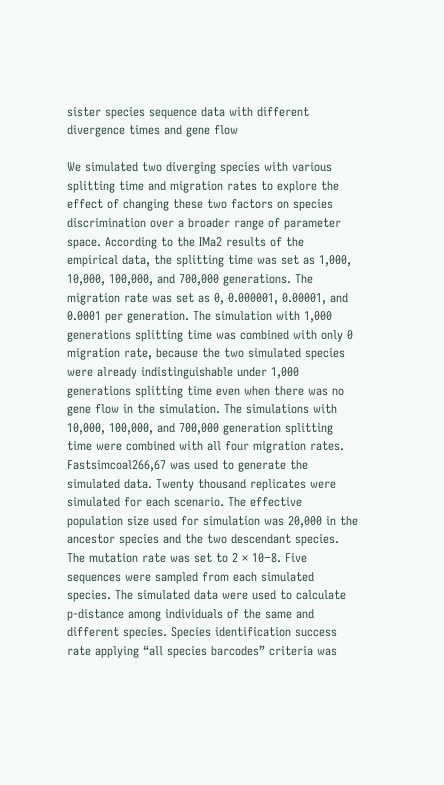sister species sequence data with different divergence times and gene flow

We simulated two diverging species with various splitting time and migration rates to explore the effect of changing these two factors on species discrimination over a broader range of parameter space. According to the IMa2 results of the empirical data, the splitting time was set as 1,000, 10,000, 100,000, and 700,000 generations. The migration rate was set as 0, 0.000001, 0.00001, and 0.0001 per generation. The simulation with 1,000 generations splitting time was combined with only 0 migration rate, because the two simulated species were already indistinguishable under 1,000 generations splitting time even when there was no gene flow in the simulation. The simulations with 10,000, 100,000, and 700,000 generation splitting time were combined with all four migration rates. Fastsimcoal266,67 was used to generate the simulated data. Twenty thousand replicates were simulated for each scenario. The effective population size used for simulation was 20,000 in the ancestor species and the two descendant species. The mutation rate was set to 2 × 10−8. Five sequences were sampled from each simulated species. The simulated data were used to calculate p-distance among individuals of the same and different species. Species identification success rate applying “all species barcodes” criteria was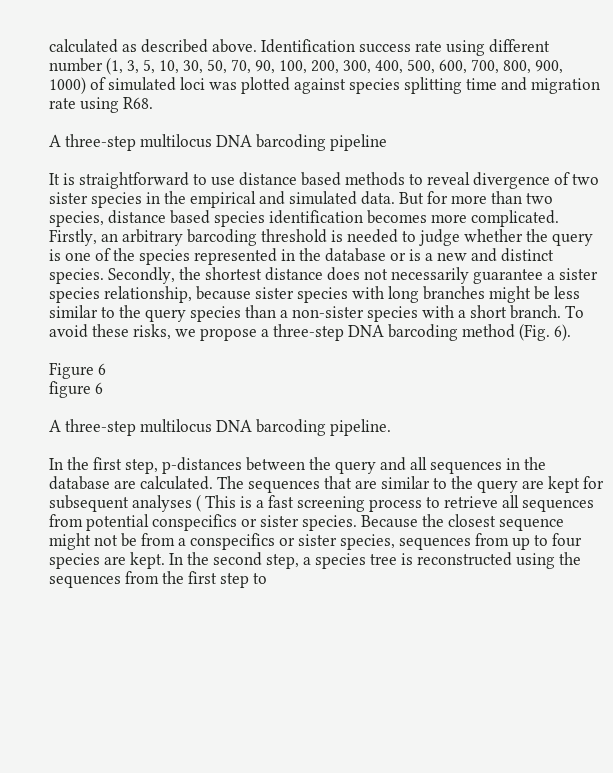calculated as described above. Identification success rate using different number (1, 3, 5, 10, 30, 50, 70, 90, 100, 200, 300, 400, 500, 600, 700, 800, 900, 1000) of simulated loci was plotted against species splitting time and migration rate using R68.

A three-step multilocus DNA barcoding pipeline

It is straightforward to use distance based methods to reveal divergence of two sister species in the empirical and simulated data. But for more than two species, distance based species identification becomes more complicated. Firstly, an arbitrary barcoding threshold is needed to judge whether the query is one of the species represented in the database or is a new and distinct species. Secondly, the shortest distance does not necessarily guarantee a sister species relationship, because sister species with long branches might be less similar to the query species than a non-sister species with a short branch. To avoid these risks, we propose a three-step DNA barcoding method (Fig. 6).

Figure 6
figure 6

A three-step multilocus DNA barcoding pipeline.

In the first step, p-distances between the query and all sequences in the database are calculated. The sequences that are similar to the query are kept for subsequent analyses ( This is a fast screening process to retrieve all sequences from potential conspecifics or sister species. Because the closest sequence might not be from a conspecifics or sister species, sequences from up to four species are kept. In the second step, a species tree is reconstructed using the sequences from the first step to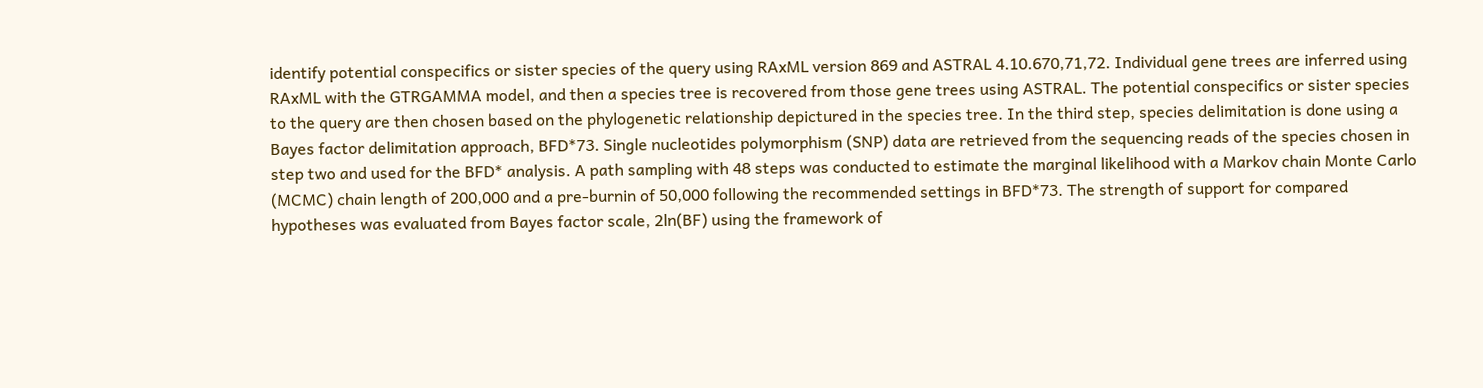identify potential conspecifics or sister species of the query using RAxML version 869 and ASTRAL 4.10.670,71,72. Individual gene trees are inferred using RAxML with the GTRGAMMA model, and then a species tree is recovered from those gene trees using ASTRAL. The potential conspecifics or sister species to the query are then chosen based on the phylogenetic relationship depictured in the species tree. In the third step, species delimitation is done using a Bayes factor delimitation approach, BFD*73. Single nucleotides polymorphism (SNP) data are retrieved from the sequencing reads of the species chosen in step two and used for the BFD* analysis. A path sampling with 48 steps was conducted to estimate the marginal likelihood with a Markov chain Monte Carlo (MCMC) chain length of 200,000 and a pre-burnin of 50,000 following the recommended settings in BFD*73. The strength of support for compared hypotheses was evaluated from Bayes factor scale, 2ln(BF) using the framework of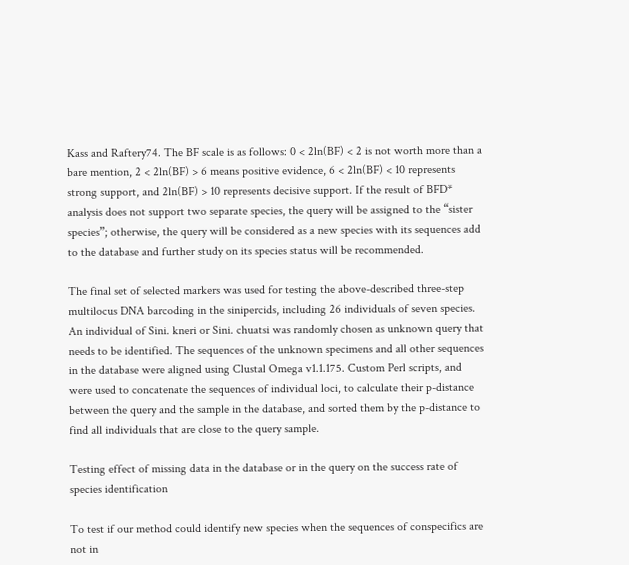Kass and Raftery74. The BF scale is as follows: 0 < 2ln(BF) < 2 is not worth more than a bare mention, 2 < 2ln(BF) > 6 means positive evidence, 6 < 2ln(BF) < 10 represents strong support, and 2ln(BF) > 10 represents decisive support. If the result of BFD* analysis does not support two separate species, the query will be assigned to the “sister species”; otherwise, the query will be considered as a new species with its sequences add to the database and further study on its species status will be recommended.

The final set of selected markers was used for testing the above-described three-step multilocus DNA barcoding in the sinipercids, including 26 individuals of seven species. An individual of Sini. kneri or Sini. chuatsi was randomly chosen as unknown query that needs to be identified. The sequences of the unknown specimens and all other sequences in the database were aligned using Clustal Omega v1.1.175. Custom Perl scripts, and were used to concatenate the sequences of individual loci, to calculate their p-distance between the query and the sample in the database, and sorted them by the p-distance to find all individuals that are close to the query sample.

Testing effect of missing data in the database or in the query on the success rate of species identification

To test if our method could identify new species when the sequences of conspecifics are not in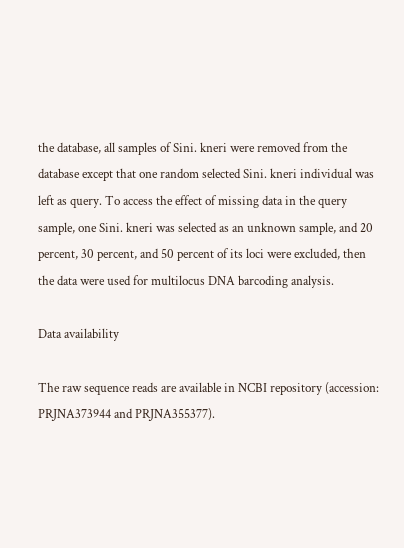the database, all samples of Sini. kneri were removed from the database except that one random selected Sini. kneri individual was left as query. To access the effect of missing data in the query sample, one Sini. kneri was selected as an unknown sample, and 20 percent, 30 percent, and 50 percent of its loci were excluded, then the data were used for multilocus DNA barcoding analysis.

Data availability

The raw sequence reads are available in NCBI repository (accession: PRJNA373944 and PRJNA355377).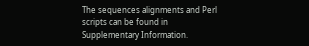The sequences alignments and Perl scripts can be found in Supplementary Information.